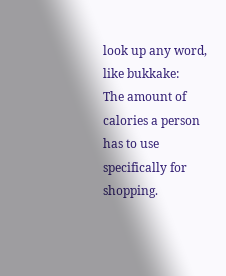look up any word, like bukkake:
The amount of calories a person has to use specifically for shopping.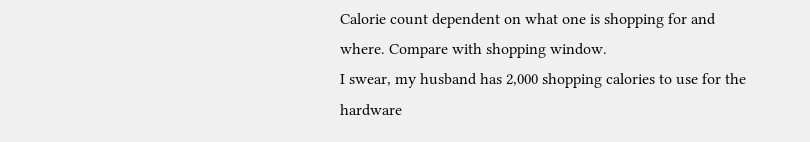Calorie count dependent on what one is shopping for and where. Compare with shopping window.
I swear, my husband has 2,000 shopping calories to use for the hardware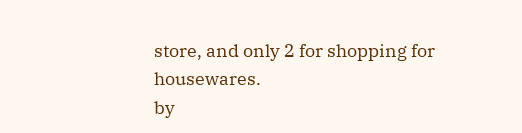store, and only 2 for shopping for housewares.
by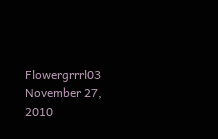Flowergrrrl03 November 27, 2010